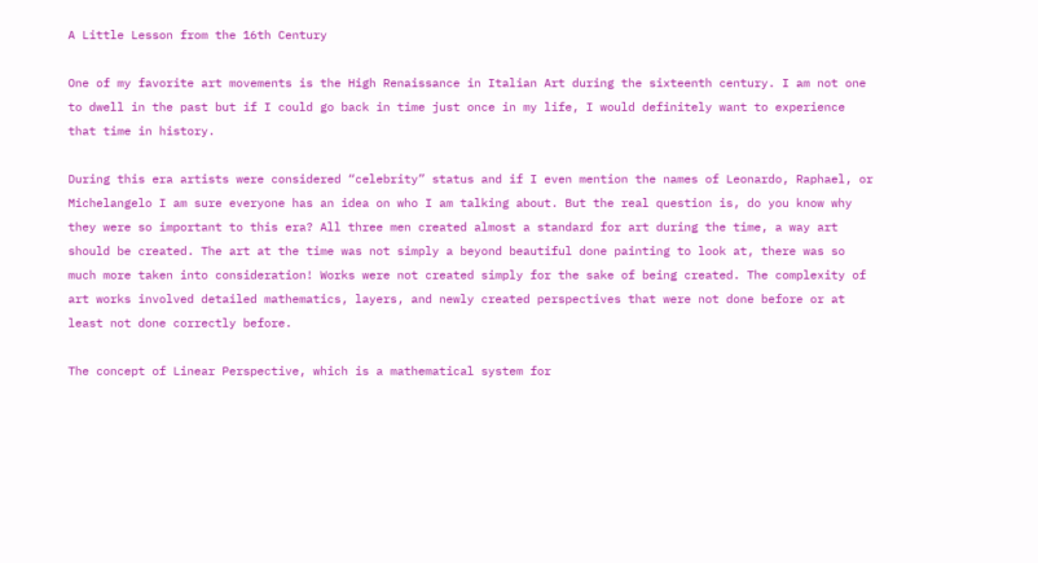A Little Lesson from the 16th Century

One of my favorite art movements is the High Renaissance in Italian Art during the sixteenth century. I am not one to dwell in the past but if I could go back in time just once in my life, I would definitely want to experience that time in history.

During this era artists were considered “celebrity” status and if I even mention the names of Leonardo, Raphael, or Michelangelo I am sure everyone has an idea on who I am talking about. But the real question is, do you know why they were so important to this era? All three men created almost a standard for art during the time, a way art should be created. The art at the time was not simply a beyond beautiful done painting to look at, there was so much more taken into consideration! Works were not created simply for the sake of being created. The complexity of art works involved detailed mathematics, layers, and newly created perspectives that were not done before or at least not done correctly before.

The concept of Linear Perspective, which is a mathematical system for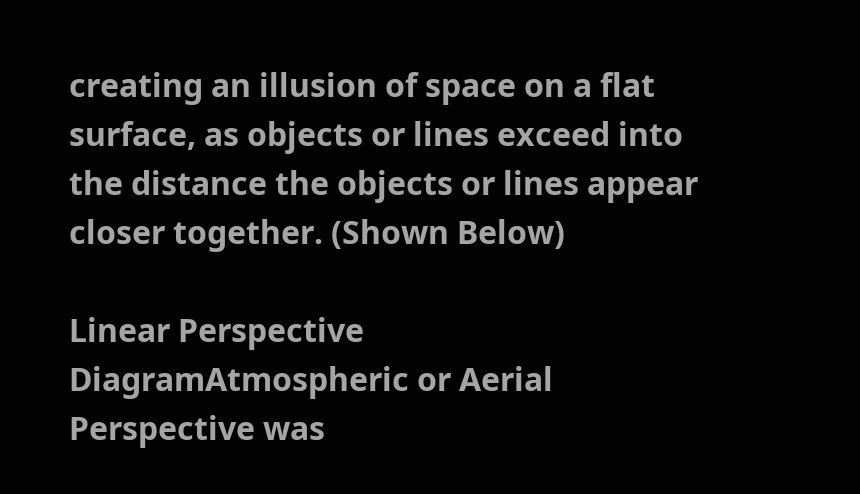creating an illusion of space on a flat surface, as objects or lines exceed into the distance the objects or lines appear closer together. (Shown Below)

Linear Perspective DiagramAtmospheric or Aerial Perspective was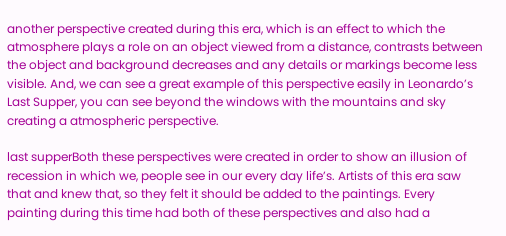another perspective created during this era, which is an effect to which the atmosphere plays a role on an object viewed from a distance, contrasts between the object and background decreases and any details or markings become less visible. And, we can see a great example of this perspective easily in Leonardo’s Last Supper, you can see beyond the windows with the mountains and sky creating a atmospheric perspective.

last supperBoth these perspectives were created in order to show an illusion of recession in which we, people see in our every day life’s. Artists of this era saw that and knew that, so they felt it should be added to the paintings. Every painting during this time had both of these perspectives and also had a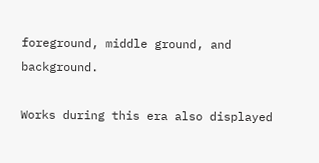foreground, middle ground, and background.

Works during this era also displayed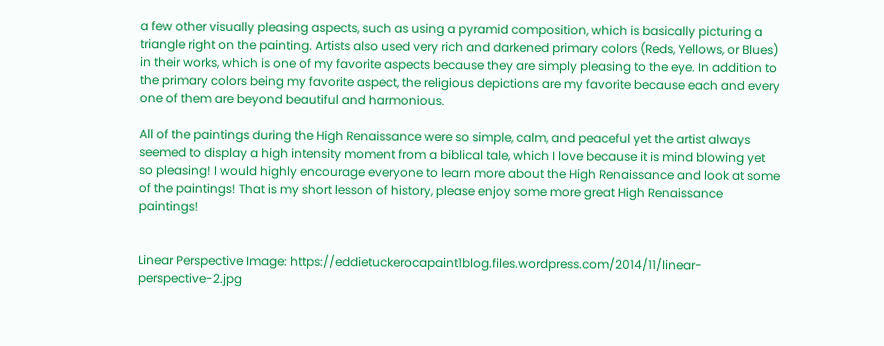a few other visually pleasing aspects, such as using a pyramid composition, which is basically picturing a triangle right on the painting. Artists also used very rich and darkened primary colors (Reds, Yellows, or Blues) in their works, which is one of my favorite aspects because they are simply pleasing to the eye. In addition to the primary colors being my favorite aspect, the religious depictions are my favorite because each and every one of them are beyond beautiful and harmonious.

All of the paintings during the High Renaissance were so simple, calm, and peaceful yet the artist always seemed to display a high intensity moment from a biblical tale, which I love because it is mind blowing yet so pleasing! I would highly encourage everyone to learn more about the High Renaissance and look at some of the paintings! That is my short lesson of history, please enjoy some more great High Renaissance paintings!


Linear Perspective Image: https://eddietuckerocapaint1blog.files.wordpress.com/2014/11/linear-perspective-2.jpg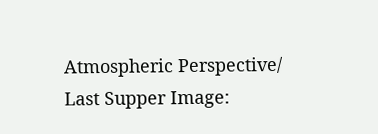Atmospheric Perspective/ Last Supper Image: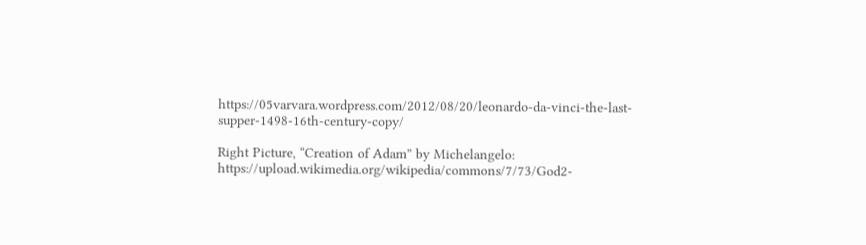https://05varvara.wordpress.com/2012/08/20/leonardo-da-vinci-the-last-supper-1498-16th-century-copy/

Right Picture, “Creation of Adam” by Michelangelo: https://upload.wikimedia.org/wikipedia/commons/7/73/God2-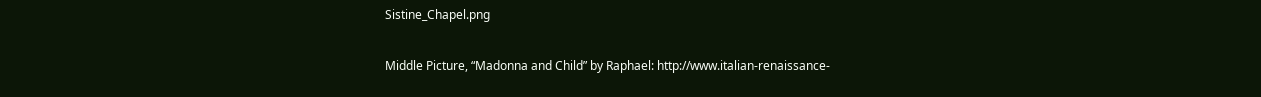Sistine_Chapel.png

Middle Picture, “Madonna and Child” by Raphael: http://www.italian-renaissance-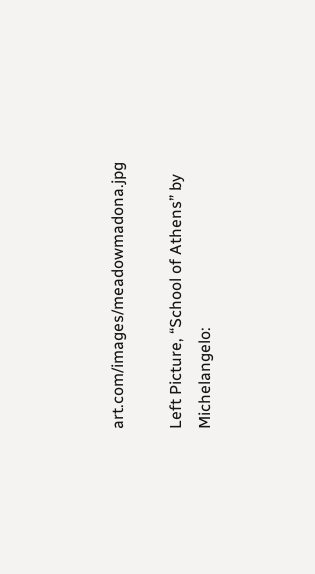art.com/images/meadowmadona.jpg

Left Picture, “School of Athens” by Michelangelo: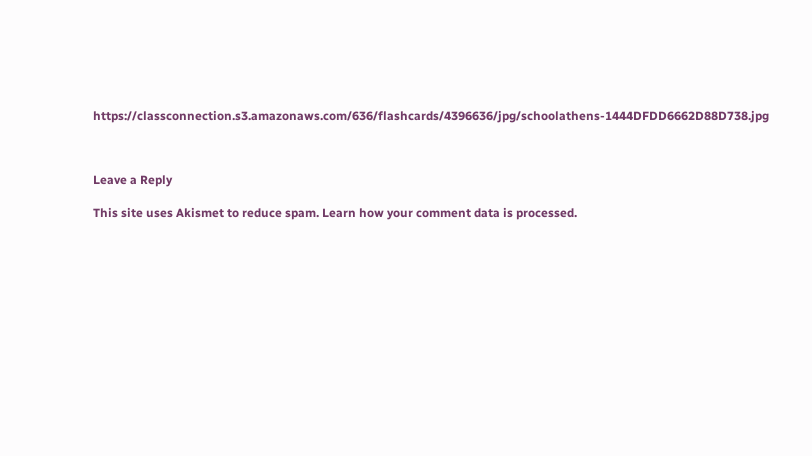https://classconnection.s3.amazonaws.com/636/flashcards/4396636/jpg/schoolathens-1444DFDD6662D88D738.jpg



Leave a Reply

This site uses Akismet to reduce spam. Learn how your comment data is processed.